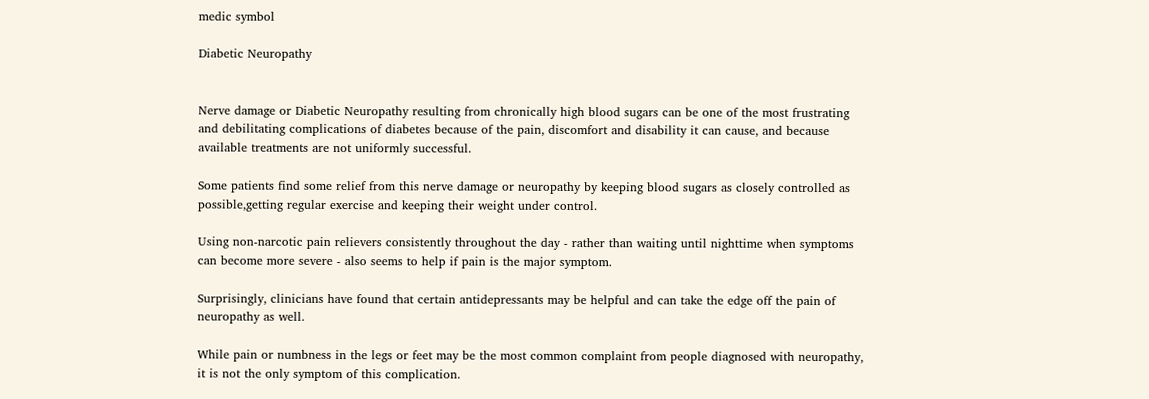medic symbol

Diabetic Neuropathy


Nerve damage or Diabetic Neuropathy resulting from chronically high blood sugars can be one of the most frustrating and debilitating complications of diabetes because of the pain, discomfort and disability it can cause, and because available treatments are not uniformly successful.

Some patients find some relief from this nerve damage or neuropathy by keeping blood sugars as closely controlled as possible,getting regular exercise and keeping their weight under control.

Using non-narcotic pain relievers consistently throughout the day - rather than waiting until nighttime when symptoms can become more severe - also seems to help if pain is the major symptom.

Surprisingly, clinicians have found that certain antidepressants may be helpful and can take the edge off the pain of neuropathy as well.

While pain or numbness in the legs or feet may be the most common complaint from people diagnosed with neuropathy, it is not the only symptom of this complication.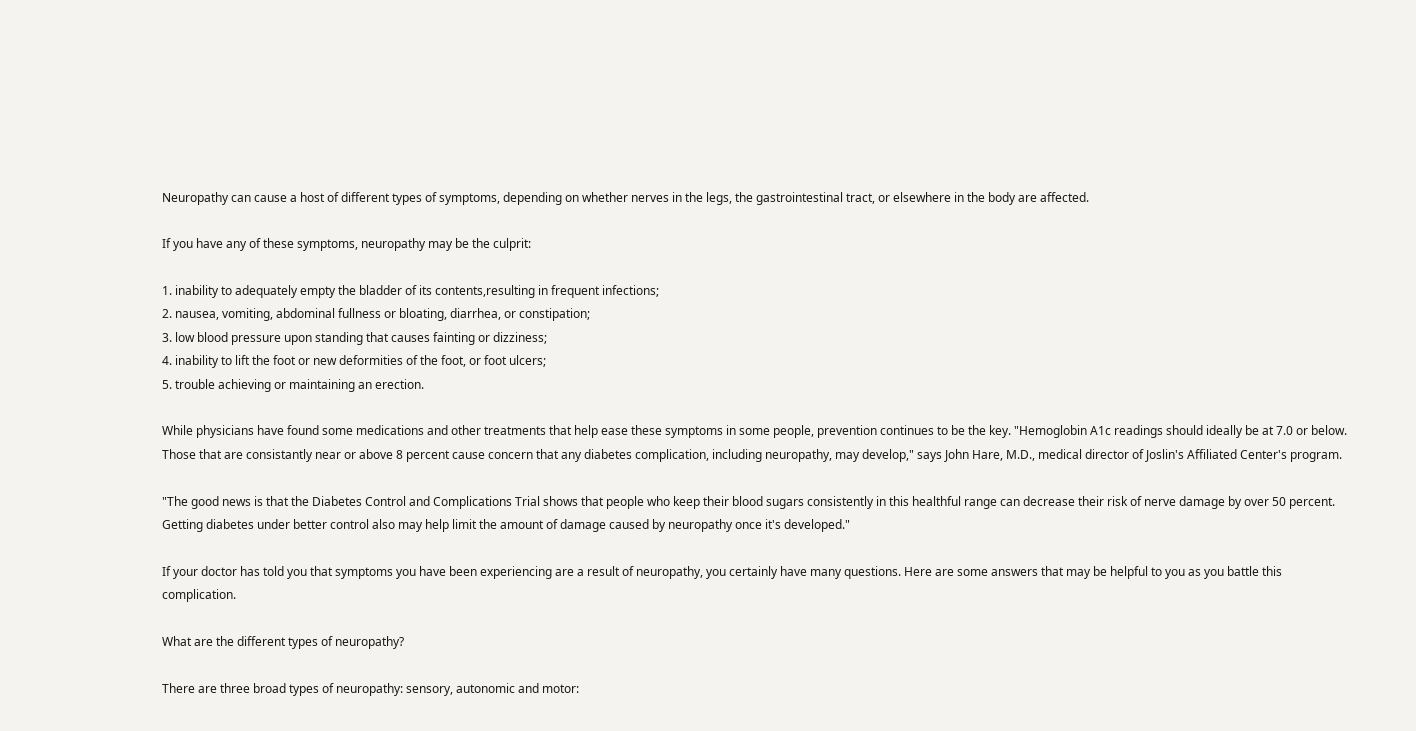Neuropathy can cause a host of different types of symptoms, depending on whether nerves in the legs, the gastrointestinal tract, or elsewhere in the body are affected.

If you have any of these symptoms, neuropathy may be the culprit:

1. inability to adequately empty the bladder of its contents,resulting in frequent infections;
2. nausea, vomiting, abdominal fullness or bloating, diarrhea, or constipation;
3. low blood pressure upon standing that causes fainting or dizziness;
4. inability to lift the foot or new deformities of the foot, or foot ulcers;
5. trouble achieving or maintaining an erection.

While physicians have found some medications and other treatments that help ease these symptoms in some people, prevention continues to be the key. "Hemoglobin A1c readings should ideally be at 7.0 or below. Those that are consistantly near or above 8 percent cause concern that any diabetes complication, including neuropathy, may develop," says John Hare, M.D., medical director of Joslin's Affiliated Center's program.

"The good news is that the Diabetes Control and Complications Trial shows that people who keep their blood sugars consistently in this healthful range can decrease their risk of nerve damage by over 50 percent. Getting diabetes under better control also may help limit the amount of damage caused by neuropathy once it's developed."

If your doctor has told you that symptoms you have been experiencing are a result of neuropathy, you certainly have many questions. Here are some answers that may be helpful to you as you battle this complication.

What are the different types of neuropathy?

There are three broad types of neuropathy: sensory, autonomic and motor: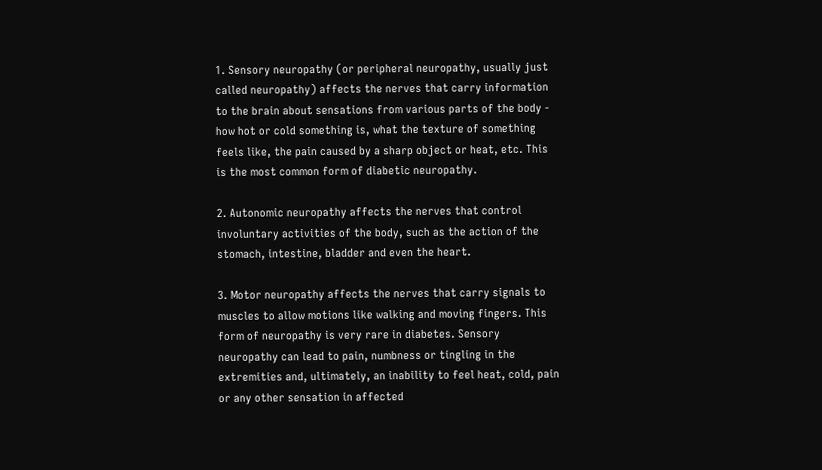1. Sensory neuropathy (or peripheral neuropathy, usually just called neuropathy) affects the nerves that carry information to the brain about sensations from various parts of the body - how hot or cold something is, what the texture of something feels like, the pain caused by a sharp object or heat, etc. This is the most common form of diabetic neuropathy.

2. Autonomic neuropathy affects the nerves that control involuntary activities of the body, such as the action of the stomach, intestine, bladder and even the heart.

3. Motor neuropathy affects the nerves that carry signals to muscles to allow motions like walking and moving fingers. This form of neuropathy is very rare in diabetes. Sensory neuropathy can lead to pain, numbness or tingling in the extremities and, ultimately, an inability to feel heat, cold, pain or any other sensation in affected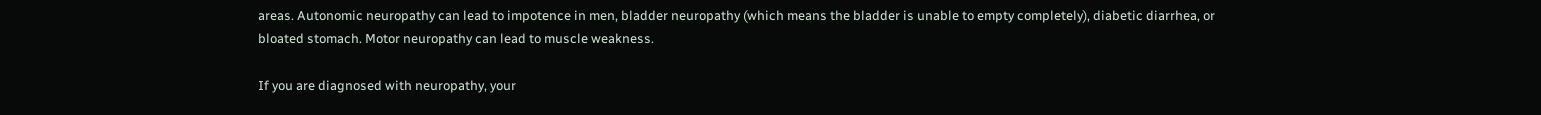areas. Autonomic neuropathy can lead to impotence in men, bladder neuropathy (which means the bladder is unable to empty completely), diabetic diarrhea, or bloated stomach. Motor neuropathy can lead to muscle weakness.

If you are diagnosed with neuropathy, your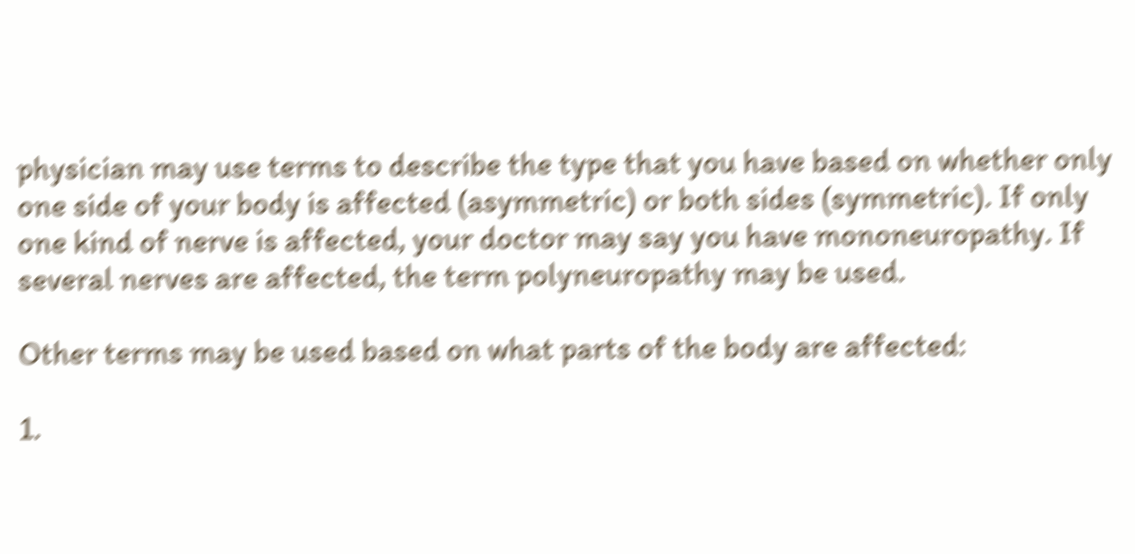physician may use terms to describe the type that you have based on whether only one side of your body is affected (asymmetric) or both sides (symmetric). If only one kind of nerve is affected, your doctor may say you have mononeuropathy. If several nerves are affected, the term polyneuropathy may be used.

Other terms may be used based on what parts of the body are affected:

1.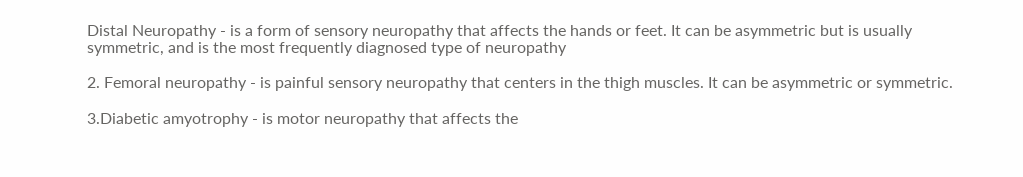Distal Neuropathy - is a form of sensory neuropathy that affects the hands or feet. It can be asymmetric but is usually symmetric, and is the most frequently diagnosed type of neuropathy

2. Femoral neuropathy - is painful sensory neuropathy that centers in the thigh muscles. It can be asymmetric or symmetric.

3.Diabetic amyotrophy - is motor neuropathy that affects the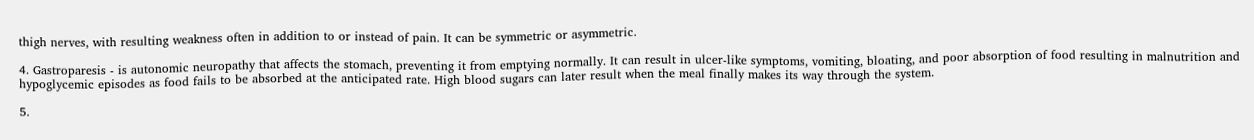thigh nerves, with resulting weakness often in addition to or instead of pain. It can be symmetric or asymmetric.

4. Gastroparesis - is autonomic neuropathy that affects the stomach, preventing it from emptying normally. It can result in ulcer-like symptoms, vomiting, bloating, and poor absorption of food resulting in malnutrition and hypoglycemic episodes as food fails to be absorbed at the anticipated rate. High blood sugars can later result when the meal finally makes its way through the system.

5.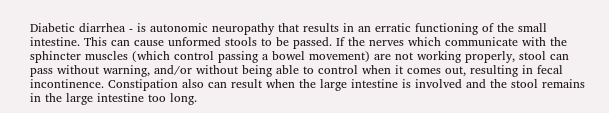Diabetic diarrhea - is autonomic neuropathy that results in an erratic functioning of the small intestine. This can cause unformed stools to be passed. If the nerves which communicate with the sphincter muscles (which control passing a bowel movement) are not working properly, stool can pass without warning, and/or without being able to control when it comes out, resulting in fecal incontinence. Constipation also can result when the large intestine is involved and the stool remains in the large intestine too long.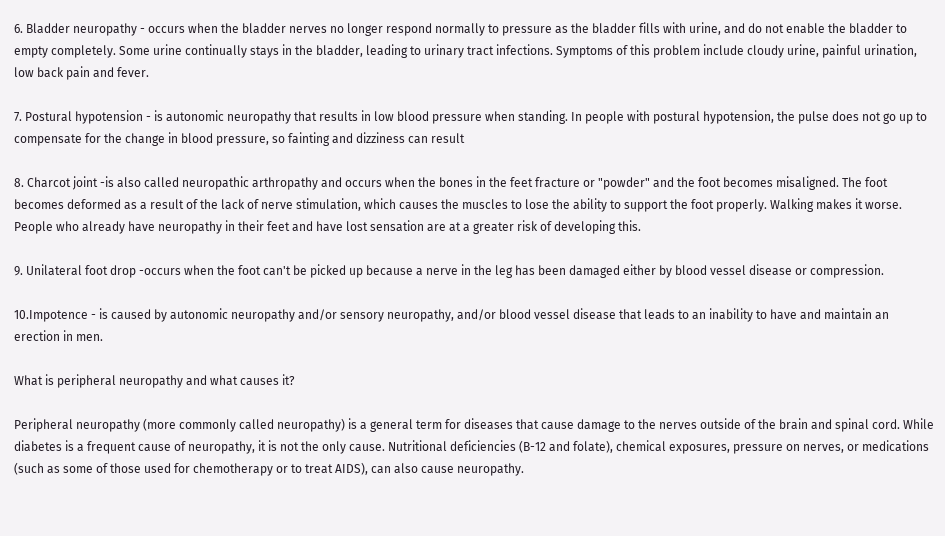6. Bladder neuropathy - occurs when the bladder nerves no longer respond normally to pressure as the bladder fills with urine, and do not enable the bladder to empty completely. Some urine continually stays in the bladder, leading to urinary tract infections. Symptoms of this problem include cloudy urine, painful urination, low back pain and fever.

7. Postural hypotension - is autonomic neuropathy that results in low blood pressure when standing. In people with postural hypotension, the pulse does not go up to compensate for the change in blood pressure, so fainting and dizziness can result

8. Charcot joint -is also called neuropathic arthropathy and occurs when the bones in the feet fracture or "powder" and the foot becomes misaligned. The foot becomes deformed as a result of the lack of nerve stimulation, which causes the muscles to lose the ability to support the foot properly. Walking makes it worse. People who already have neuropathy in their feet and have lost sensation are at a greater risk of developing this.

9. Unilateral foot drop -occurs when the foot can't be picked up because a nerve in the leg has been damaged either by blood vessel disease or compression.

10.Impotence - is caused by autonomic neuropathy and/or sensory neuropathy, and/or blood vessel disease that leads to an inability to have and maintain an erection in men.

What is peripheral neuropathy and what causes it?

Peripheral neuropathy (more commonly called neuropathy) is a general term for diseases that cause damage to the nerves outside of the brain and spinal cord. While diabetes is a frequent cause of neuropathy, it is not the only cause. Nutritional deficiencies (B-12 and folate), chemical exposures, pressure on nerves, or medications (such as some of those used for chemotherapy or to treat AIDS), can also cause neuropathy.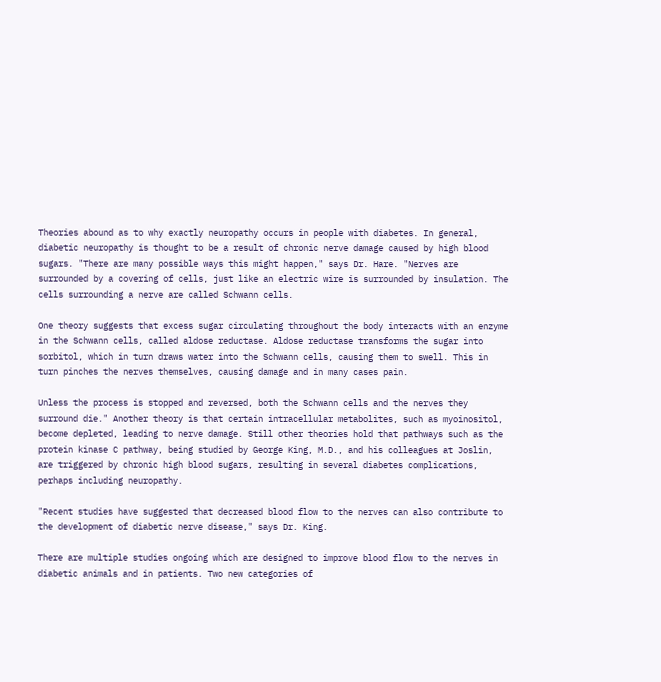Theories abound as to why exactly neuropathy occurs in people with diabetes. In general, diabetic neuropathy is thought to be a result of chronic nerve damage caused by high blood sugars. "There are many possible ways this might happen," says Dr. Hare. "Nerves are surrounded by a covering of cells, just like an electric wire is surrounded by insulation. The cells surrounding a nerve are called Schwann cells.

One theory suggests that excess sugar circulating throughout the body interacts with an enzyme in the Schwann cells, called aldose reductase. Aldose reductase transforms the sugar into sorbitol, which in turn draws water into the Schwann cells, causing them to swell. This in turn pinches the nerves themselves, causing damage and in many cases pain.

Unless the process is stopped and reversed, both the Schwann cells and the nerves they surround die." Another theory is that certain intracellular metabolites, such as myoinositol, become depleted, leading to nerve damage. Still other theories hold that pathways such as the protein kinase C pathway, being studied by George King, M.D., and his colleagues at Joslin, are triggered by chronic high blood sugars, resulting in several diabetes complications, perhaps including neuropathy.

"Recent studies have suggested that decreased blood flow to the nerves can also contribute to the development of diabetic nerve disease," says Dr. King.

There are multiple studies ongoing which are designed to improve blood flow to the nerves in diabetic animals and in patients. Two new categories of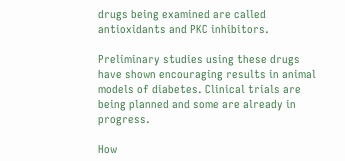drugs being examined are called antioxidants and PKC inhibitors.

Preliminary studies using these drugs have shown encouraging results in animal models of diabetes. Clinical trials are being planned and some are already in progress.

How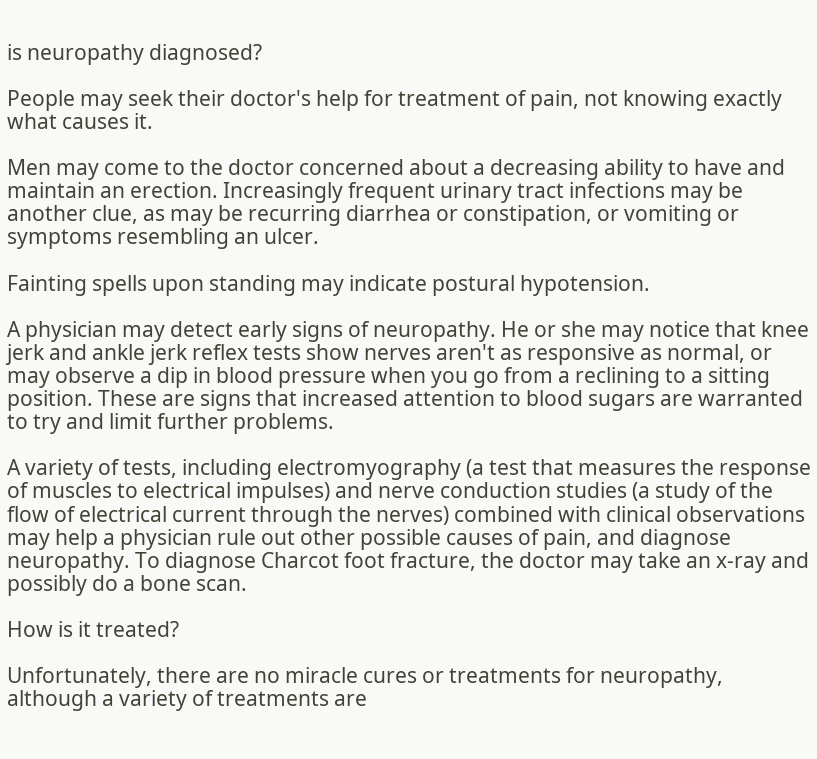is neuropathy diagnosed?

People may seek their doctor's help for treatment of pain, not knowing exactly what causes it.

Men may come to the doctor concerned about a decreasing ability to have and maintain an erection. Increasingly frequent urinary tract infections may be another clue, as may be recurring diarrhea or constipation, or vomiting or symptoms resembling an ulcer.

Fainting spells upon standing may indicate postural hypotension.

A physician may detect early signs of neuropathy. He or she may notice that knee jerk and ankle jerk reflex tests show nerves aren't as responsive as normal, or may observe a dip in blood pressure when you go from a reclining to a sitting position. These are signs that increased attention to blood sugars are warranted to try and limit further problems.

A variety of tests, including electromyography (a test that measures the response of muscles to electrical impulses) and nerve conduction studies (a study of the flow of electrical current through the nerves) combined with clinical observations may help a physician rule out other possible causes of pain, and diagnose neuropathy. To diagnose Charcot foot fracture, the doctor may take an x-ray and possibly do a bone scan.

How is it treated?

Unfortunately, there are no miracle cures or treatments for neuropathy, although a variety of treatments are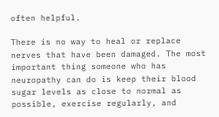often helpful.

There is no way to heal or replace nerves that have been damaged. The most important thing someone who has neuropathy can do is keep their blood sugar levels as close to normal as possible, exercise regularly, and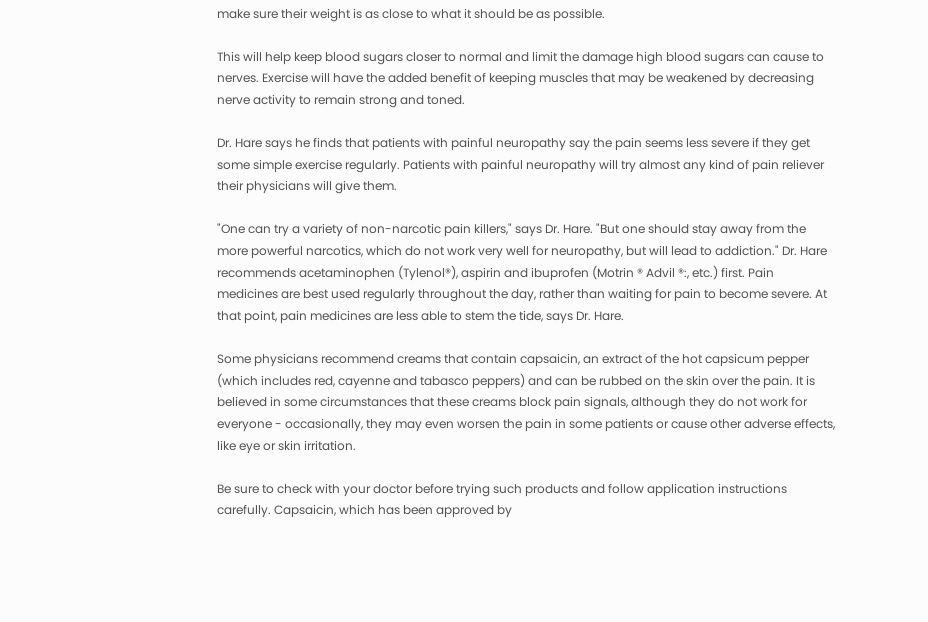make sure their weight is as close to what it should be as possible.

This will help keep blood sugars closer to normal and limit the damage high blood sugars can cause to nerves. Exercise will have the added benefit of keeping muscles that may be weakened by decreasing nerve activity to remain strong and toned.

Dr. Hare says he finds that patients with painful neuropathy say the pain seems less severe if they get some simple exercise regularly. Patients with painful neuropathy will try almost any kind of pain reliever their physicians will give them.

"One can try a variety of non-narcotic pain killers," says Dr. Hare. "But one should stay away from the more powerful narcotics, which do not work very well for neuropathy, but will lead to addiction." Dr. Hare recommends acetaminophen (Tylenol®), aspirin and ibuprofen (Motrin ® Advil ®:, etc.) first. Pain medicines are best used regularly throughout the day, rather than waiting for pain to become severe. At that point, pain medicines are less able to stem the tide, says Dr. Hare.

Some physicians recommend creams that contain capsaicin, an extract of the hot capsicum pepper (which includes red, cayenne and tabasco peppers) and can be rubbed on the skin over the pain. It is believed in some circumstances that these creams block pain signals, although they do not work for everyone - occasionally, they may even worsen the pain in some patients or cause other adverse effects, like eye or skin irritation.

Be sure to check with your doctor before trying such products and follow application instructions carefully. Capsaicin, which has been approved by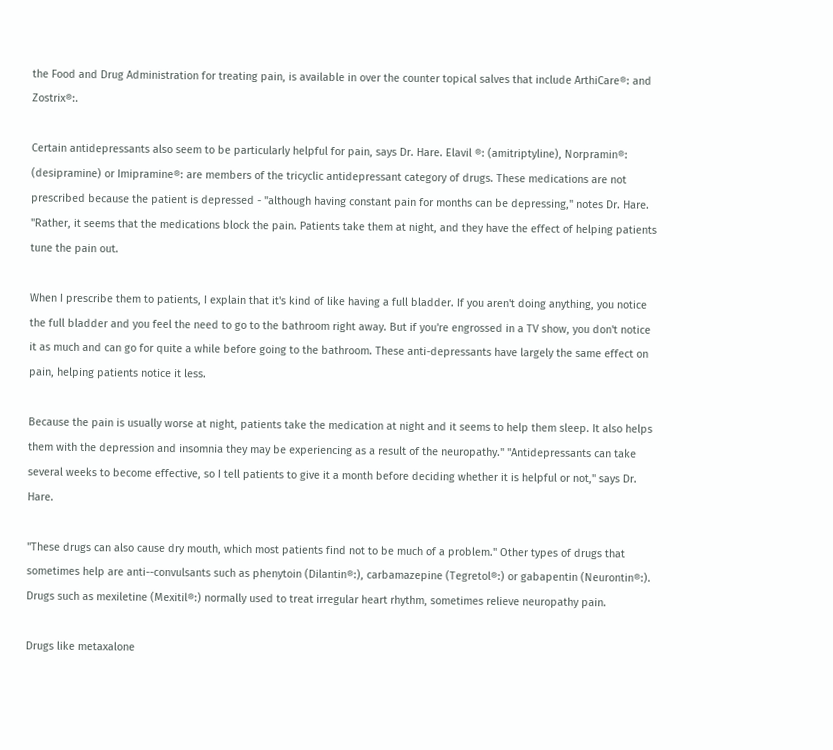the Food and Drug Administration for treating pain, is available in over the counter topical salves that include ArthiCare®: and Zostrix®:.

Certain antidepressants also seem to be particularly helpful for pain, says Dr. Hare. Elavil ®: (amitriptyline), Norpramin®: (desipramine) or Imipramine®: are members of the tricyclic antidepressant category of drugs. These medications are not prescribed because the patient is depressed - "although having constant pain for months can be depressing," notes Dr. Hare. "Rather, it seems that the medications block the pain. Patients take them at night, and they have the effect of helping patients tune the pain out.

When I prescribe them to patients, I explain that it's kind of like having a full bladder. If you aren't doing anything, you notice the full bladder and you feel the need to go to the bathroom right away. But if you're engrossed in a TV show, you don't notice it as much and can go for quite a while before going to the bathroom. These anti-depressants have largely the same effect on pain, helping patients notice it less.

Because the pain is usually worse at night, patients take the medication at night and it seems to help them sleep. It also helps them with the depression and insomnia they may be experiencing as a result of the neuropathy." "Antidepressants can take several weeks to become effective, so I tell patients to give it a month before deciding whether it is helpful or not," says Dr. Hare.

"These drugs can also cause dry mouth, which most patients find not to be much of a problem." Other types of drugs that sometimes help are anti--convulsants such as phenytoin (Dilantin®:), carbamazepine (Tegretol®:) or gabapentin (Neurontin®:). Drugs such as mexiletine (Mexitil®:) normally used to treat irregular heart rhythm, sometimes relieve neuropathy pain.

Drugs like metaxalone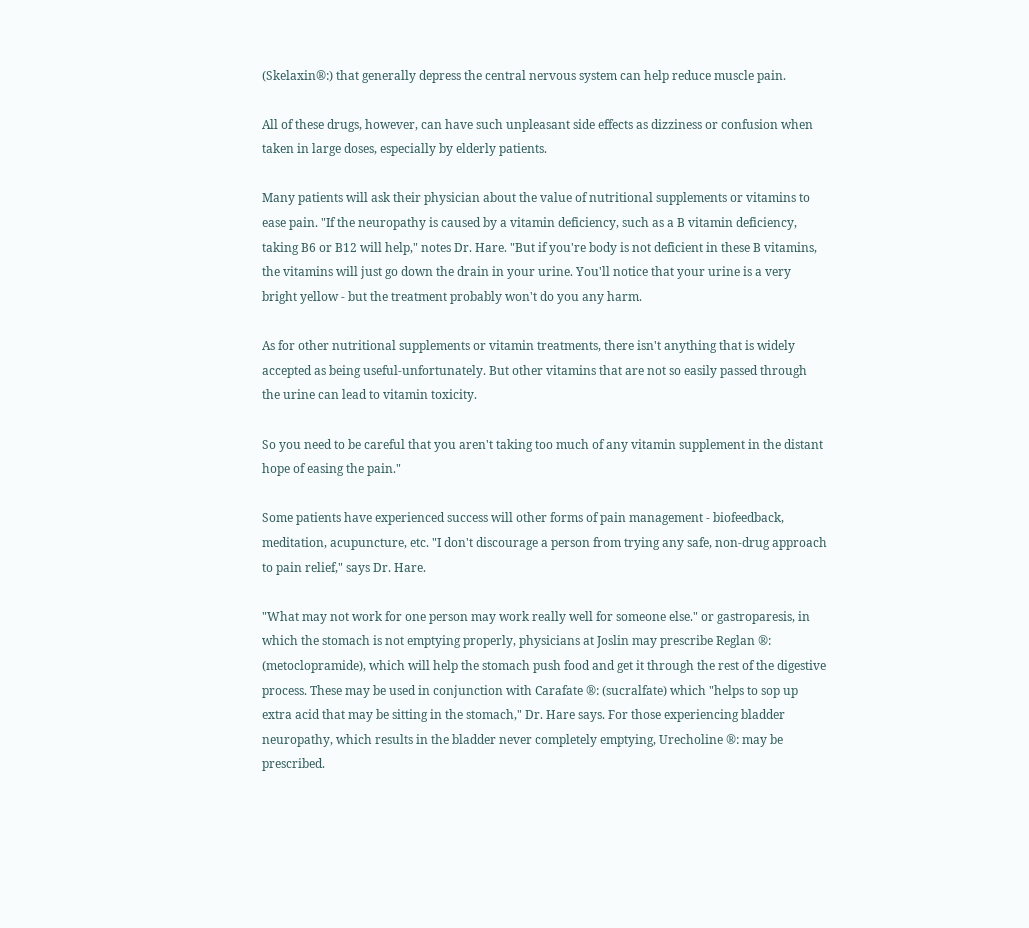(Skelaxin®:) that generally depress the central nervous system can help reduce muscle pain.

All of these drugs, however, can have such unpleasant side effects as dizziness or confusion when taken in large doses, especially by elderly patients.

Many patients will ask their physician about the value of nutritional supplements or vitamins to ease pain. "If the neuropathy is caused by a vitamin deficiency, such as a B vitamin deficiency, taking B6 or B12 will help," notes Dr. Hare. "But if you're body is not deficient in these B vitamins, the vitamins will just go down the drain in your urine. You'll notice that your urine is a very bright yellow - but the treatment probably won't do you any harm.

As for other nutritional supplements or vitamin treatments, there isn't anything that is widely accepted as being useful-unfortunately. But other vitamins that are not so easily passed through the urine can lead to vitamin toxicity.

So you need to be careful that you aren't taking too much of any vitamin supplement in the distant hope of easing the pain."

Some patients have experienced success will other forms of pain management - biofeedback, meditation, acupuncture, etc. "I don't discourage a person from trying any safe, non-drug approach to pain relief," says Dr. Hare.

"What may not work for one person may work really well for someone else." or gastroparesis, in which the stomach is not emptying properly, physicians at Joslin may prescribe Reglan ®: (metoclopramide), which will help the stomach push food and get it through the rest of the digestive process. These may be used in conjunction with Carafate ®: (sucralfate) which "helps to sop up extra acid that may be sitting in the stomach," Dr. Hare says. For those experiencing bladder neuropathy, which results in the bladder never completely emptying, Urecholine ®: may be prescribed.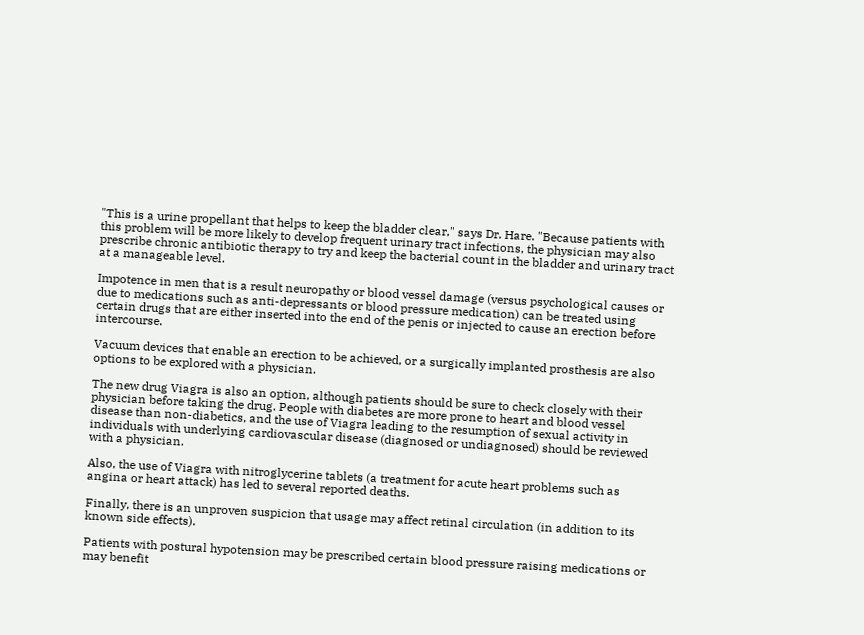"This is a urine propellant that helps to keep the bladder clear," says Dr. Hare. "Because patients with this problem will be more likely to develop frequent urinary tract infections, the physician may also prescribe chronic antibiotic therapy to try and keep the bacterial count in the bladder and urinary tract at a manageable level.

Impotence in men that is a result neuropathy or blood vessel damage (versus psychological causes or due to medications such as anti-depressants or blood pressure medication) can be treated using certain drugs that are either inserted into the end of the penis or injected to cause an erection before intercourse.

Vacuum devices that enable an erection to be achieved, or a surgically implanted prosthesis are also options to be explored with a physician.

The new drug Viagra is also an option, although patients should be sure to check closely with their physician before taking the drug. People with diabetes are more prone to heart and blood vessel disease than non-diabetics, and the use of Viagra leading to the resumption of sexual activity in individuals with underlying cardiovascular disease (diagnosed or undiagnosed) should be reviewed with a physician.

Also, the use of Viagra with nitroglycerine tablets (a treatment for acute heart problems such as angina or heart attack) has led to several reported deaths.

Finally, there is an unproven suspicion that usage may affect retinal circulation (in addition to its known side effects).

Patients with postural hypotension may be prescribed certain blood pressure raising medications or may benefit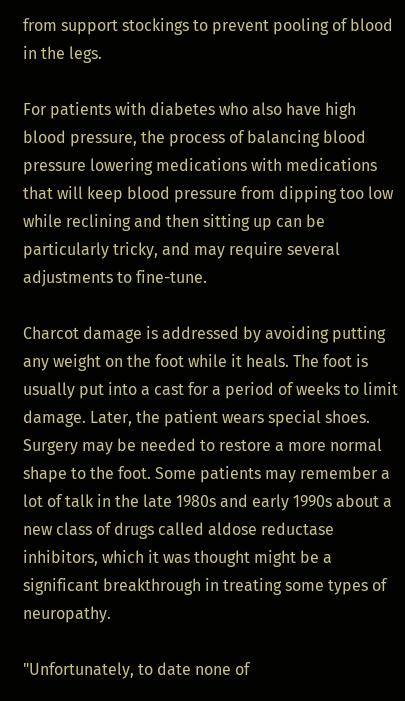from support stockings to prevent pooling of blood in the legs.

For patients with diabetes who also have high blood pressure, the process of balancing blood pressure lowering medications with medications that will keep blood pressure from dipping too low while reclining and then sitting up can be particularly tricky, and may require several adjustments to fine-tune.

Charcot damage is addressed by avoiding putting any weight on the foot while it heals. The foot is usually put into a cast for a period of weeks to limit damage. Later, the patient wears special shoes. Surgery may be needed to restore a more normal shape to the foot. Some patients may remember a lot of talk in the late 1980s and early 1990s about a new class of drugs called aldose reductase inhibitors, which it was thought might be a significant breakthrough in treating some types of neuropathy.

"Unfortunately, to date none of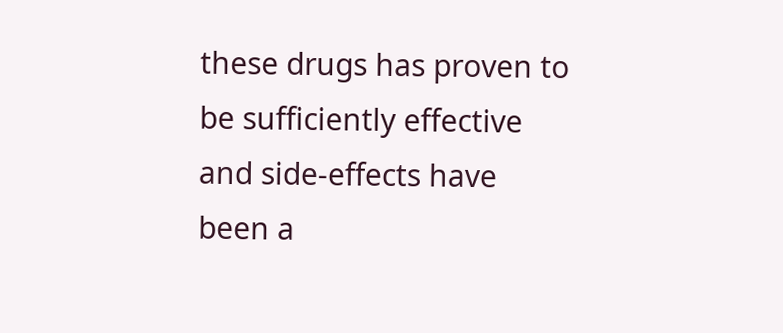these drugs has proven to be sufficiently effective and side-effects have been a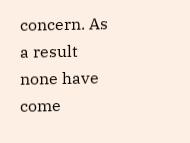concern. As a result none have come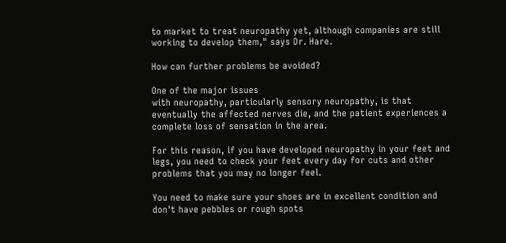to market to treat neuropathy yet, although companies are still working to develop them," says Dr. Hare.

How can further problems be avoided?

One of the major issues
with neuropathy, particularly sensory neuropathy, is that eventually the affected nerves die, and the patient experiences a complete loss of sensation in the area.

For this reason, if you have developed neuropathy in your feet and legs, you need to check your feet every day for cuts and other problems that you may no longer feel.

You need to make sure your shoes are in excellent condition and don't have pebbles or rough spots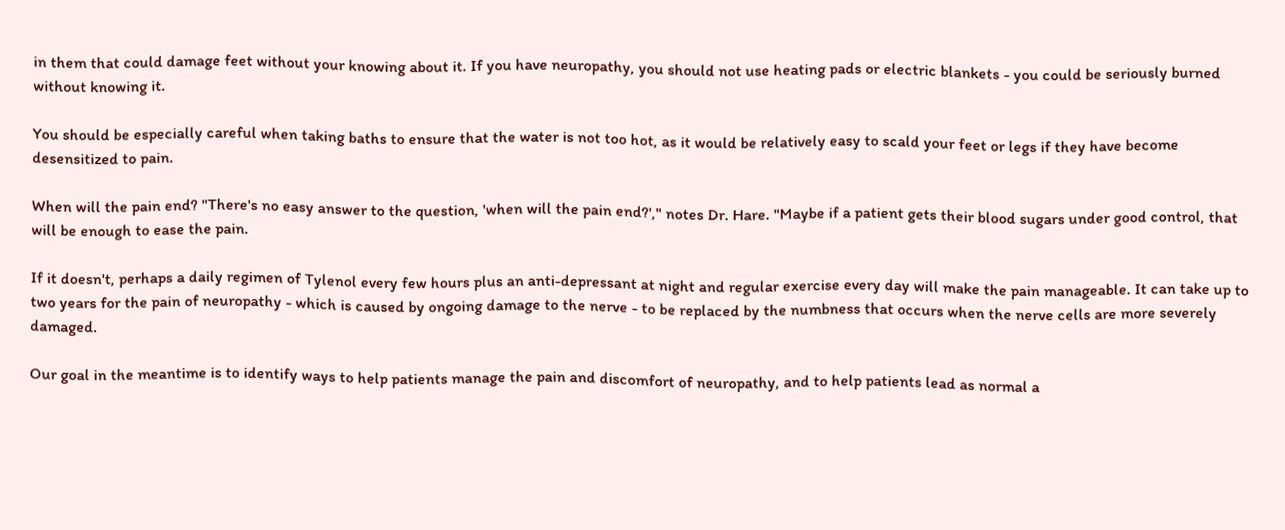in them that could damage feet without your knowing about it. If you have neuropathy, you should not use heating pads or electric blankets - you could be seriously burned without knowing it.

You should be especially careful when taking baths to ensure that the water is not too hot, as it would be relatively easy to scald your feet or legs if they have become desensitized to pain.

When will the pain end? "There's no easy answer to the question, 'when will the pain end?'," notes Dr. Hare. "Maybe if a patient gets their blood sugars under good control, that will be enough to ease the pain.

If it doesn't, perhaps a daily regimen of Tylenol every few hours plus an anti-depressant at night and regular exercise every day will make the pain manageable. It can take up to two years for the pain of neuropathy - which is caused by ongoing damage to the nerve - to be replaced by the numbness that occurs when the nerve cells are more severely damaged.

Our goal in the meantime is to identify ways to help patients manage the pain and discomfort of neuropathy, and to help patients lead as normal a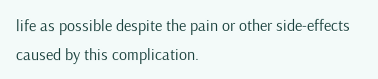life as possible despite the pain or other side-effects caused by this complication.